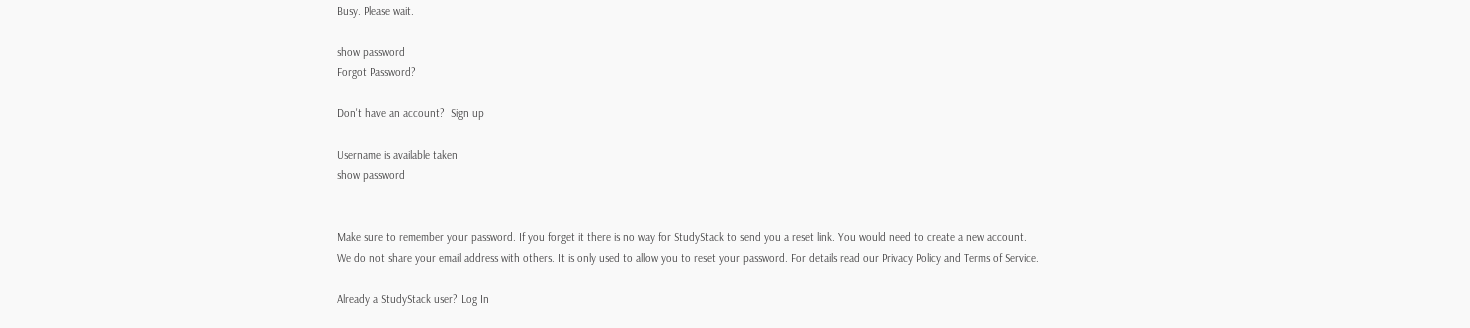Busy. Please wait.

show password
Forgot Password?

Don't have an account?  Sign up

Username is available taken
show password


Make sure to remember your password. If you forget it there is no way for StudyStack to send you a reset link. You would need to create a new account.
We do not share your email address with others. It is only used to allow you to reset your password. For details read our Privacy Policy and Terms of Service.

Already a StudyStack user? Log In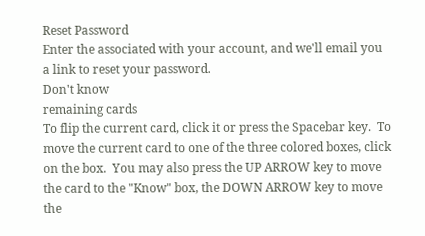Reset Password
Enter the associated with your account, and we'll email you a link to reset your password.
Don't know
remaining cards
To flip the current card, click it or press the Spacebar key.  To move the current card to one of the three colored boxes, click on the box.  You may also press the UP ARROW key to move the card to the "Know" box, the DOWN ARROW key to move the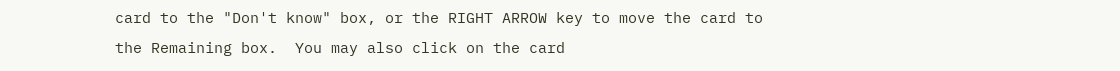card to the "Don't know" box, or the RIGHT ARROW key to move the card to the Remaining box.  You may also click on the card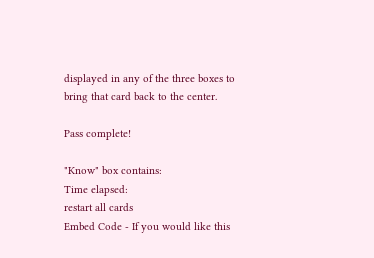displayed in any of the three boxes to bring that card back to the center.

Pass complete!

"Know" box contains:
Time elapsed:
restart all cards
Embed Code - If you would like this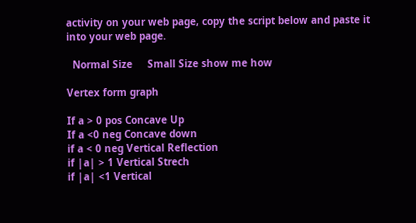activity on your web page, copy the script below and paste it into your web page.

  Normal Size     Small Size show me how

Vertex form graph

If a > 0 pos Concave Up
If a <0 neg Concave down
if a < 0 neg Vertical Reflection
if |a| > 1 Vertical Strech
if |a| <1 Vertical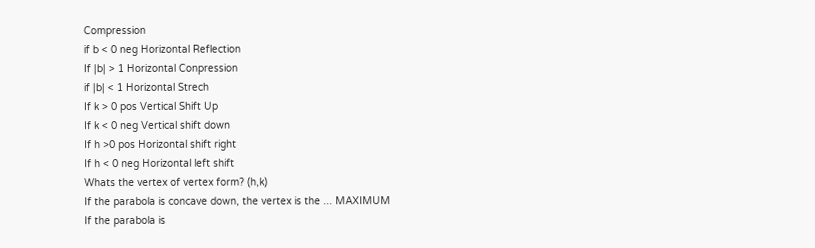Compression
if b < 0 neg Horizontal Reflection
If |b| > 1 Horizontal Conpression
if |b| < 1 Horizontal Strech
If k > 0 pos Vertical Shift Up
If k < 0 neg Vertical shift down
If h >0 pos Horizontal shift right
If h < 0 neg Horizontal left shift
Whats the vertex of vertex form? (h,k)
If the parabola is concave down, the vertex is the ... MAXIMUM
If the parabola is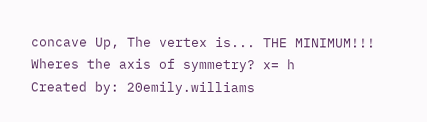concave Up, The vertex is... THE MINIMUM!!!
Wheres the axis of symmetry? x= h
Created by: 20emily.williams